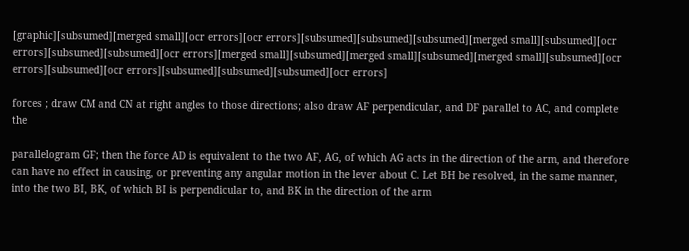[graphic][subsumed][merged small][ocr errors][ocr errors][subsumed][subsumed][subsumed][merged small][subsumed][ocr errors][subsumed][subsumed][ocr errors][merged small][subsumed][merged small][subsumed][merged small][subsumed][ocr errors][subsumed][ocr errors][subsumed][subsumed][subsumed][ocr errors]

forces ; draw CM and CN at right angles to those directions; also draw AF perpendicular, and DF parallel to AC, and complete the

parallelogram GF; then the force AD is equivalent to the two AF, AG, of which AG acts in the direction of the arm, and therefore can have no effect in causing, or preventing any angular motion in the lever about C. Let BH be resolved, in the same manner, into the two BI, BK, of which BI is perpendicular to, and BK in the direction of the arm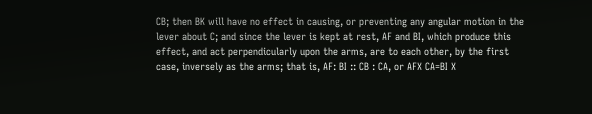CB; then BK will have no effect in causing, or preventing any angular motion in the lever about C; and since the lever is kept at rest, AF and BI, which produce this effect, and act perpendicularly upon the arms, are to each other, by the first case, inversely as the arms; that is, AF: BI :: CB : CA, or AFX CA=BI X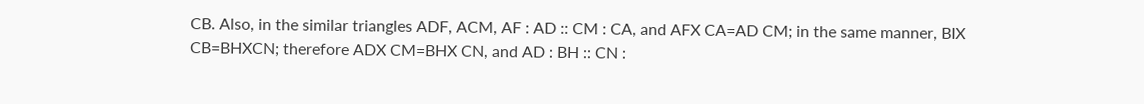CB. Also, in the similar triangles ADF, ACM, AF : AD :: CM : CA, and AFX CA=AD CM; in the same manner, BIX CB=BHXCN; therefore ADX CM=BHX CN, and AD : BH :: CN :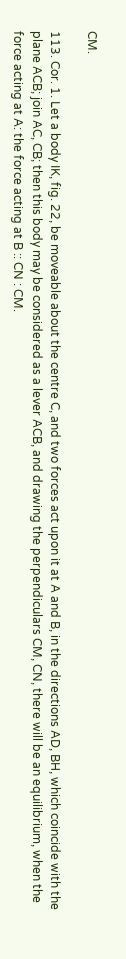CM.

113. Cor. 1. Let a body IK, fig. 22, be moveable about the centre C, and two forces act upon it at A and B, in the directions AD, BH, which coincide with the plane ACB; join AC, CB; then this body may be considered as a lever ACB, and drawing the perpendiculars CM, CN, there will be an equilibrium, when the force acting at A: the force acting at B :: CN : CM.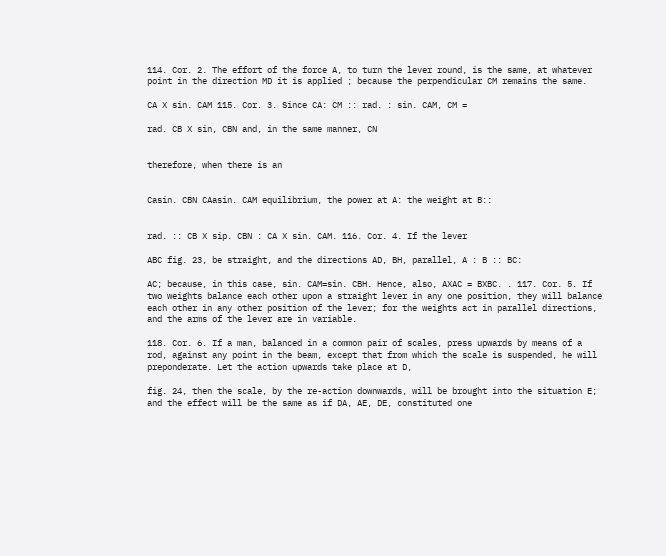114. Cor. 2. The effort of the force A, to turn the lever round, is the same, at whatever point in the direction MD it is applied ; because the perpendicular CM remains the same.

CA X sin. CAM 115. Cor. 3. Since CA: CM :: rad. : sin. CAM, CM =

rad. CB X sin, CBN and, in the same manner, CN


therefore, when there is an


Casin. CBN CAasin. CAM equilibrium, the power at A: the weight at B::


rad. :: CB X sip. CBN : CA X sin. CAM. 116. Cor. 4. If the lever

ABC fig. 23, be straight, and the directions AD, BH, parallel, A : B :: BC:

AC; because, in this case, sin. CAM=sin. CBH. Hence, also, AXAC = BXBC. . 117. Cor. 5. If two weights balance each other upon a straight lever in any one position, they will balance each other in any other position of the lever; for the weights act in parallel directions, and the arms of the lever are in variable.

118. Cor. 6. If a man, balanced in a common pair of scales, press upwards by means of a rod, against any point in the beam, except that from which the scale is suspended, he will preponderate. Let the action upwards take place at D,

fig. 24, then the scale, by the re-action downwards, will be brought into the situation E; and the effect will be the same as if DA, AE, DE, constituted one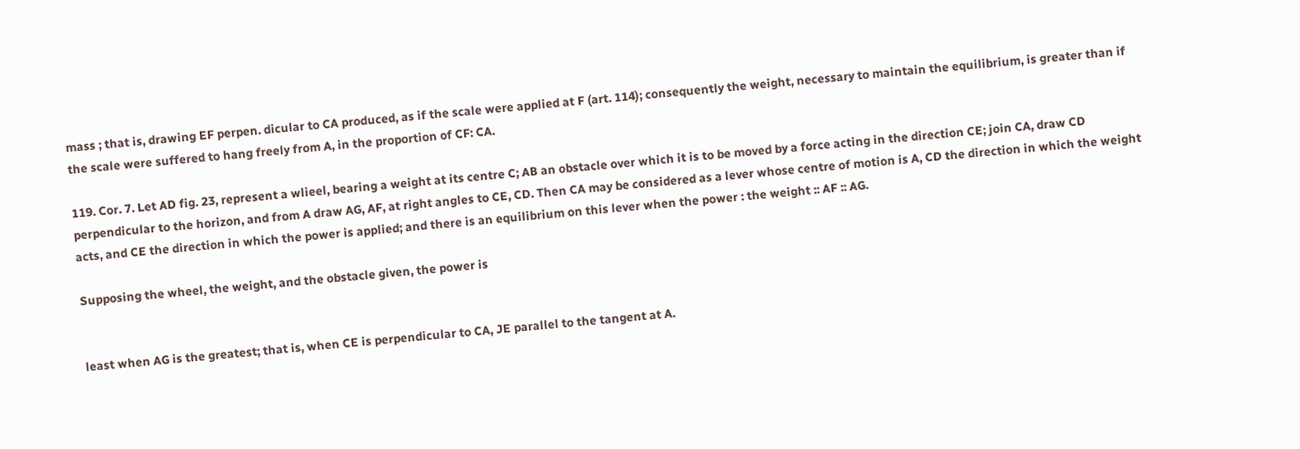mass ; that is, drawing EF perpen. dicular to CA produced, as if the scale were applied at F (art. 114); consequently the weight, necessary to maintain the equilibrium, is greater than if the scale were suffered to hang freely from A, in the proportion of CF: CA.

119. Cor. 7. Let AD fig. 23, represent a wlieel, bearing a weight at its centre C; AB an obstacle over which it is to be moved by a force acting in the direction CE; join CA, draw CD perpendicular to the horizon, and from A draw AG, AF, at right angles to CE, CD. Then CA may be considered as a lever whose centre of motion is A, CD the direction in which the weight acts, and CE the direction in which the power is applied; and there is an equilibrium on this lever when the power : the weight :: AF :: AG.

Supposing the wheel, the weight, and the obstacle given, the power is


least when AG is the greatest; that is, when CE is perpendicular to CA, JE parallel to the tangent at A.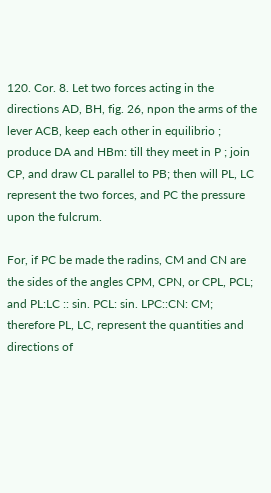120. Cor. 8. Let two forces acting in the directions AD, BH, fig. 26, npon the arms of the lever ACB, keep each other in equilibrio ; produce DA and HBm: till they meet in P ; join CP, and draw CL parallel to PB; then will PL, LC represent the two forces, and PC the pressure upon the fulcrum.

For, if PC be made the radins, CM and CN are the sides of the angles CPM, CPN, or CPL, PCL; and PL:LC :: sin. PCL: sin. LPC::CN: CM; therefore PL, LC, represent the quantities and directions of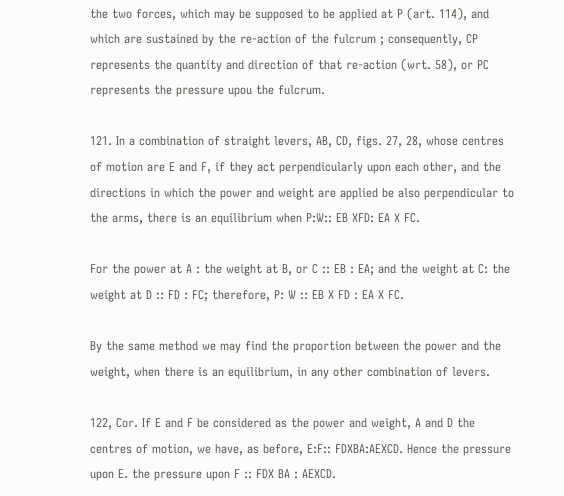the two forces, which may be supposed to be applied at P (art. 114), and which are sustained by the re-action of the fulcrum ; consequently, CP represents the quantity and direction of that re-action (wrt. 58), or PC represents the pressure upou the fulcrum.

121. In a combination of straight levers, AB, CD, figs. 27, 28, whose centres of motion are E and F, if they act perpendicularly upon each other, and the directions in which the power and weight are applied be also perpendicular to the arms, there is an equilibrium when P:W:: EB XFD: EA X FC.

For the power at A : the weight at B, or C :: EB : EA; and the weight at C: the weight at D :: FD : FC; therefore, P: W :: EB X FD : EA X FC.

By the same method we may find the proportion between the power and the weight, when there is an equilibrium, in any other combination of levers.

122, Cor. If E and F be considered as the power and weight, A and D the centres of motion, we have, as before, E:F:: FDXBA:AEXCD. Hence the pressure upon E. the pressure upon F :: FDX BA : AEXCD.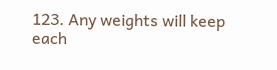123. Any weights will keep each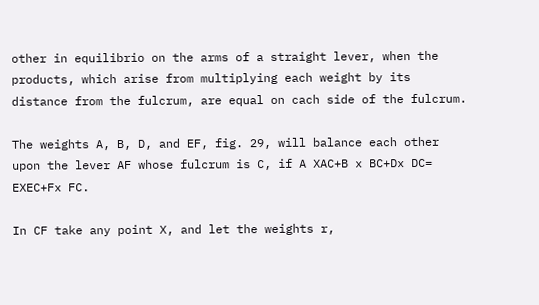other in equilibrio on the arms of a straight lever, when the products, which arise from multiplying each weight by its distance from the fulcrum, are equal on cach side of the fulcrum.

The weights A, B, D, and EF, fig. 29, will balance each other upon the lever AF whose fulcrum is C, if A XAC+B x BC+Dx DC= EXEC+Fx FC.

In CF take any point X, and let the weights r,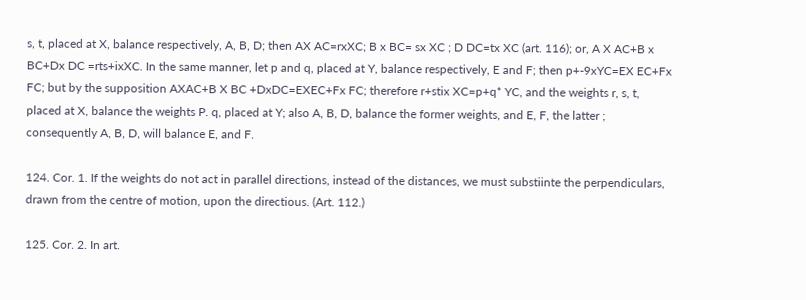s, t, placed at X, balance respectively, A, B, D; then AX AC=rxXC; B x BC= sx XC ; D DC=tx XC (art. 116); or, A X AC+B x BC+Dx DC =rts+ixXC. In the same manner, let p and q, placed at Y, balance respectively, E and F; then p+-9xYC=EX EC+Fx FC; but by the supposition AXAC+B X BC +DxDC=EXEC+Fx FC; therefore r+stix XC=p+q* YC, and the weights r, s, t, placed at X, balance the weights P. q, placed at Y; also A, B, D, balance the former weights, and E, F, the latter ; consequently A, B, D, will balance E, and F.

124. Cor. 1. If the weights do not act in parallel directions, instead of the distances, we must substiinte the perpendiculars, drawn from the centre of motion, upon the directious. (Art. 112.)

125. Cor. 2. In art.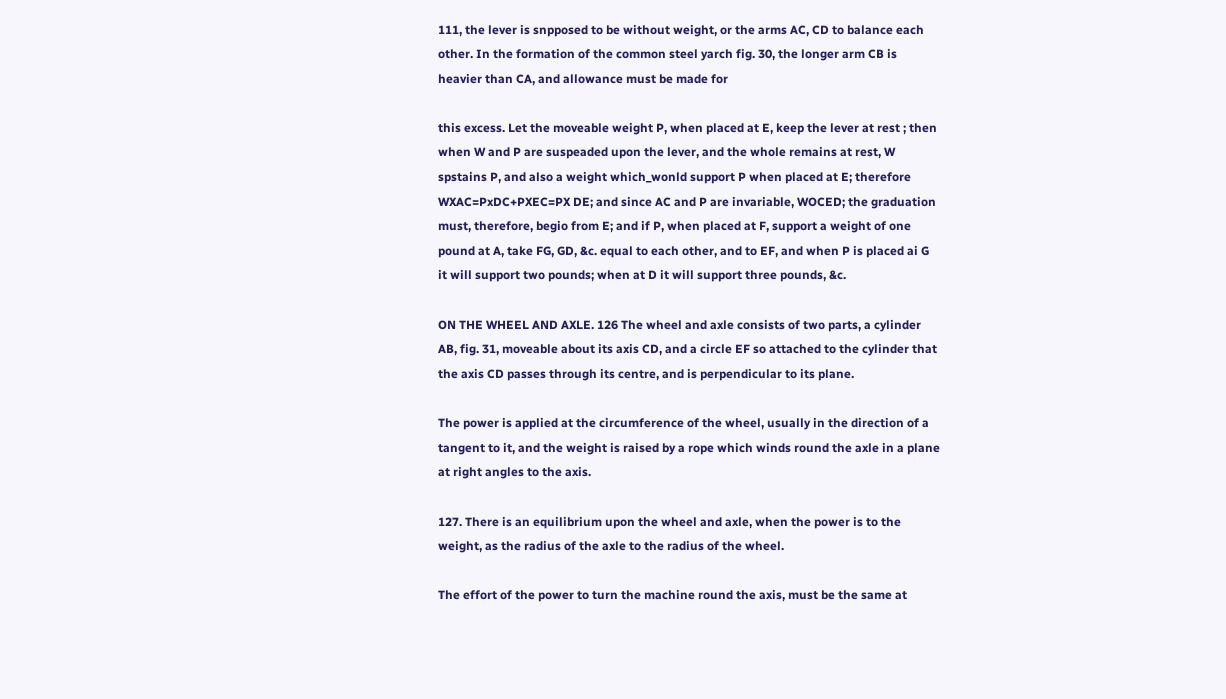111, the lever is snpposed to be without weight, or the arms AC, CD to balance each other. In the formation of the common steel yarch fig. 30, the longer arm CB is heavier than CA, and allowance must be made for

this excess. Let the moveable weight P, when placed at E, keep the lever at rest ; then when W and P are suspeaded upon the lever, and the whole remains at rest, W spstains P, and also a weight which_wonld support P when placed at E; therefore WXAC=PxDC+PXEC=PX DE; and since AC and P are invariable, WOCED; the graduation must, therefore, begio from E; and if P, when placed at F, support a weight of one pound at A, take FG, GD, &c. equal to each other, and to EF, and when P is placed ai G it will support two pounds; when at D it will support three pounds, &c.

ON THE WHEEL AND AXLE. 126 The wheel and axle consists of two parts, a cylinder AB, fig. 31, moveable about its axis CD, and a circle EF so attached to the cylinder that the axis CD passes through its centre, and is perpendicular to its plane.

The power is applied at the circumference of the wheel, usually in the direction of a tangent to it, and the weight is raised by a rope which winds round the axle in a plane at right angles to the axis.

127. There is an equilibrium upon the wheel and axle, when the power is to the weight, as the radius of the axle to the radius of the wheel.

The effort of the power to turn the machine round the axis, must be the same at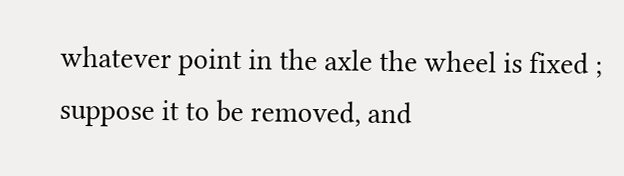whatever point in the axle the wheel is fixed ; suppose it to be removed, and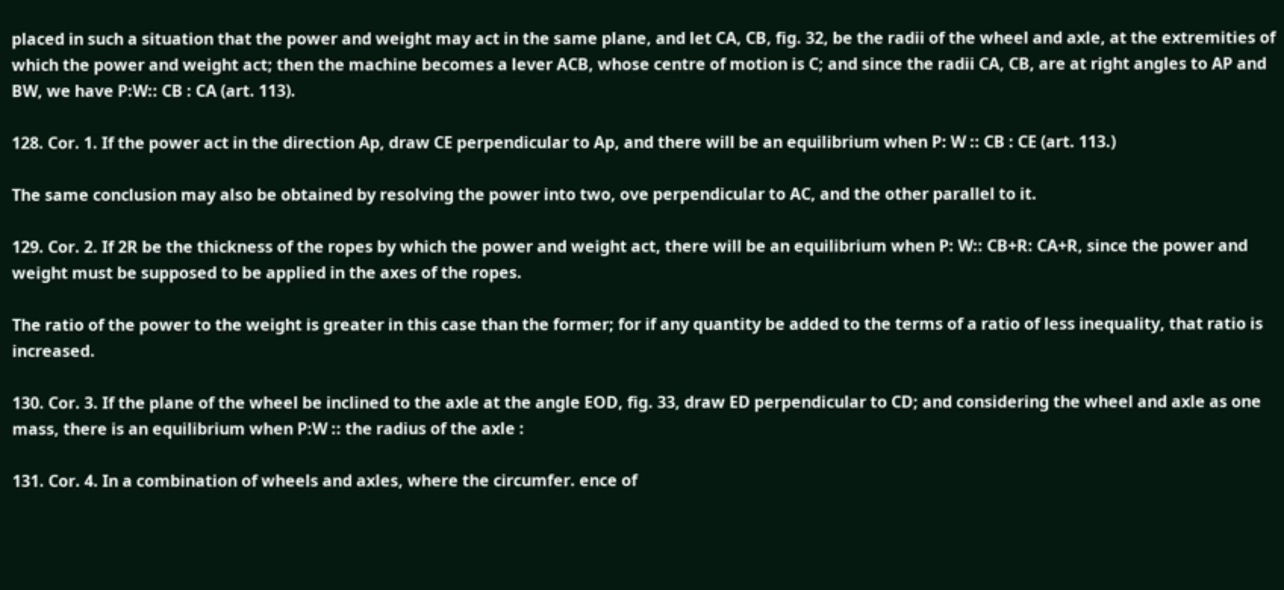placed in such a situation that the power and weight may act in the same plane, and let CA, CB, fig. 32, be the radii of the wheel and axle, at the extremities of which the power and weight act; then the machine becomes a lever ACB, whose centre of motion is C; and since the radii CA, CB, are at right angles to AP and BW, we have P:W:: CB : CA (art. 113).

128. Cor. 1. If the power act in the direction Ap, draw CE perpendicular to Ap, and there will be an equilibrium when P: W :: CB : CE (art. 113.)

The same conclusion may also be obtained by resolving the power into two, ove perpendicular to AC, and the other parallel to it.

129. Cor. 2. If 2R be the thickness of the ropes by which the power and weight act, there will be an equilibrium when P: W:: CB+R: CA+R, since the power and weight must be supposed to be applied in the axes of the ropes.

The ratio of the power to the weight is greater in this case than the former; for if any quantity be added to the terms of a ratio of less inequality, that ratio is increased.

130. Cor. 3. If the plane of the wheel be inclined to the axle at the angle EOD, fig. 33, draw ED perpendicular to CD; and considering the wheel and axle as one mass, there is an equilibrium when P:W :: the radius of the axle :

131. Cor. 4. In a combination of wheels and axles, where the circumfer. ence of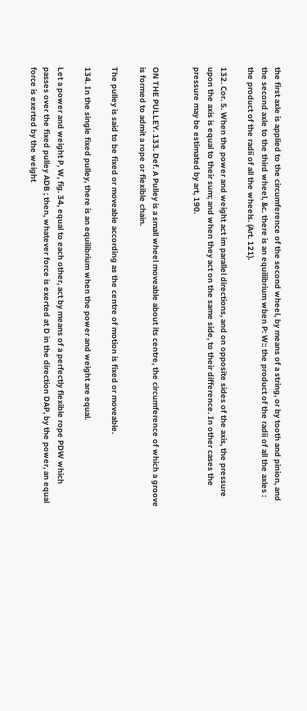the first axle is applied to the circumference of the second wheel, by means of a string, or by tooth and pinion, and the second axle to the third wheel, &c. there is an equilibrium wben P: W:: the product of the radii of all the axles : the product of the radii of all the wheels. (Art. 121).

132. Cor. 5. When the power and weight act im parallel directions, and on opposite sides of the axis, the pressure upon the axis is equal to their sum; and when they act on the same side, to their difference. In other cases the pressure may be estimated by art, 190.


ON THE PULLEY. 133. Def. A Pulley is a small wheel moveable about its centre, the circumference of which a groove is formed to admit a rope or flexible chain.

The pulley is said to be fixed or moveable according as the centre of motion is fixed or moveable.

134. In the single fixed pulley, there is an equilibrium when the power and weight are equal.

Let a power and weight P, W, fig. 34, equal to each other, act by means of a perfectly flexible rope PDW which passes over the fixed pulley ADB ; then, whatever force is exerted at D in the direction DAP, by the power, an equal force is exerted by the weight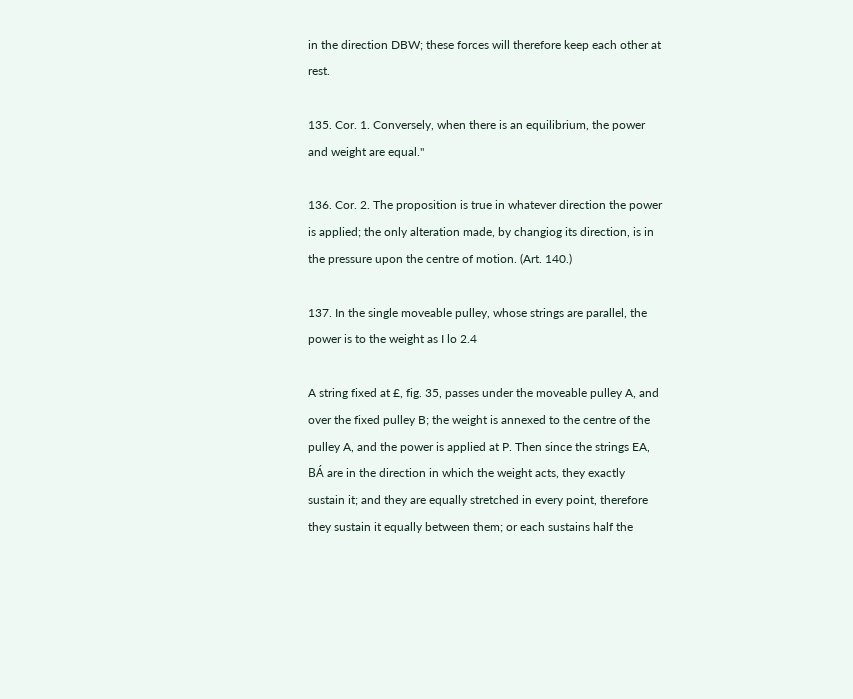in the direction DBW; these forces will therefore keep each other at rest.

135. Cor. 1. Conversely, when there is an equilibrium, the power and weight are equal."

136. Cor. 2. The proposition is true in whatever direction the power is applied; the only alteration made, by changiog its direction, is in the pressure upon the centre of motion. (Art. 140.)

137. In the single moveable pulley, whose strings are parallel, the power is to the weight as I lo 2.4

A string fixed at £, fig. 35, passes under the moveable pulley A, and over the fixed pulley B; the weight is annexed to the centre of the pulley A, and the power is applied at P. Then since the strings EA, BÁ are in the direction in which the weight acts, they exactly sustain it; and they are equally stretched in every point, therefore they sustain it equally between them; or each sustains half the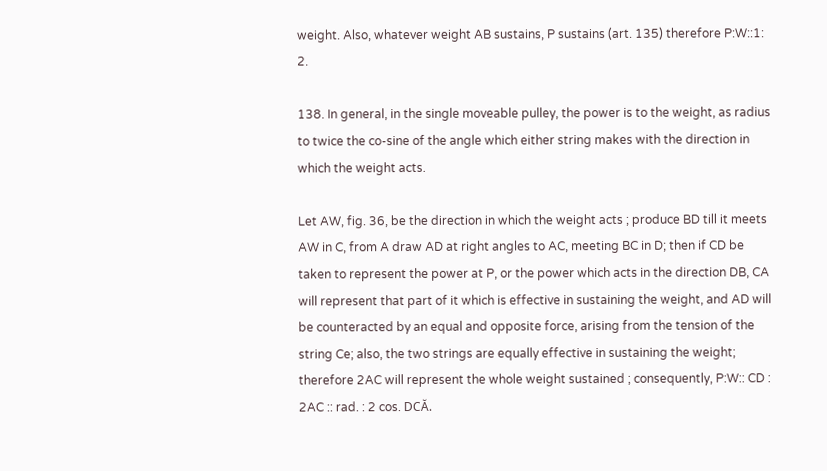weight. Also, whatever weight AB sustains, P sustains (art. 135) therefore P:W::1: 2.

138. In general, in the single moveable pulley, the power is to the weight, as radius to twice the co-sine of the angle which either string makes with the direction in which the weight acts.

Let AW, fig. 36, be the direction in which the weight acts ; produce BD till it meets AW in C, from A draw AD at right angles to AC, meeting BC in D; then if CD be taken to represent the power at P, or the power which acts in the direction DB, CA will represent that part of it which is effective in sustaining the weight, and AD will be counteracted by an equal and opposite force, arising from the tension of the string Ce; also, the two strings are equally effective in sustaining the weight; therefore 2AC will represent the whole weight sustained ; consequently, P:W:: CD : 2AC :: rad. : 2 cos. DCĂ.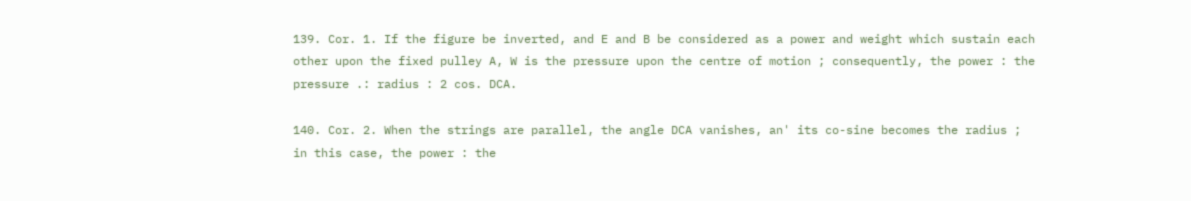139. Cor. 1. If the figure be inverted, and E and B be considered as a power and weight which sustain each other upon the fixed pulley A, W is the pressure upon the centre of motion ; consequently, the power : the pressure .: radius : 2 cos. DCA.

140. Cor. 2. When the strings are parallel, the angle DCA vanishes, an' its co-sine becomes the radius ; in this case, the power : the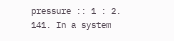pressure :: 1 : 2. 141. In a system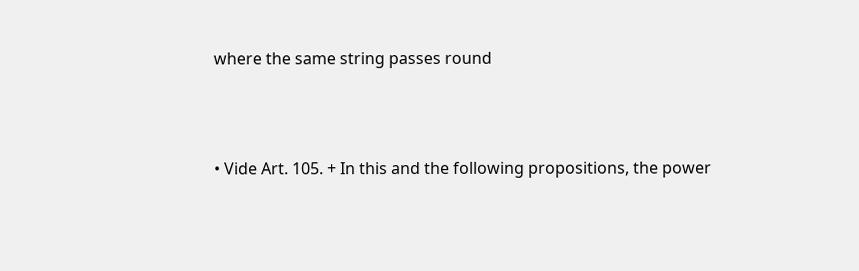where the same string passes round



• Vide Art. 105. + In this and the following propositions, the power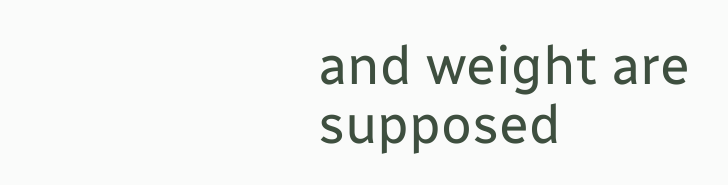and weight are supposed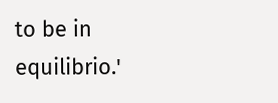to be in equilibrio.'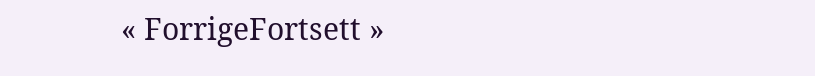« ForrigeFortsett »